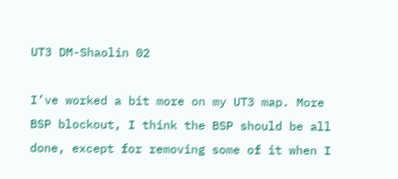UT3 DM-Shaolin 02

I’ve worked a bit more on my UT3 map. More BSP blockout, I think the BSP should be all done, except for removing some of it when I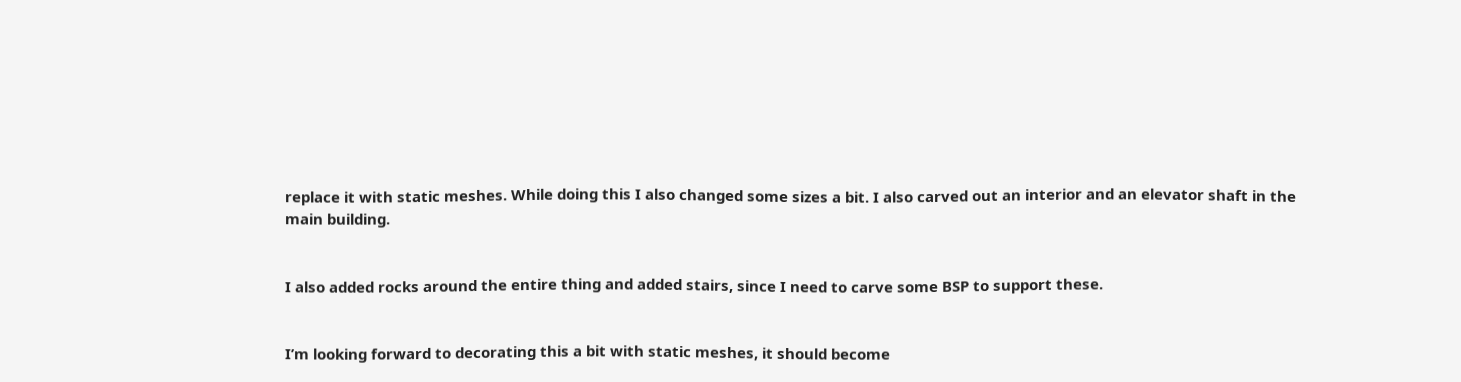replace it with static meshes. While doing this I also changed some sizes a bit. I also carved out an interior and an elevator shaft in the main building.


I also added rocks around the entire thing and added stairs, since I need to carve some BSP to support these.


I’m looking forward to decorating this a bit with static meshes, it should become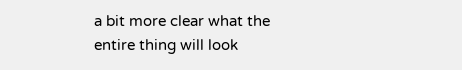a bit more clear what the entire thing will look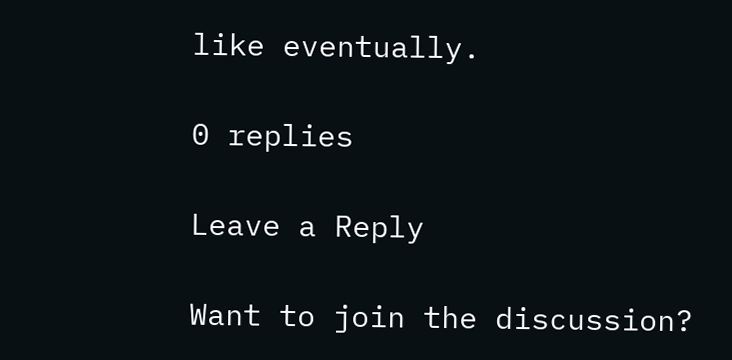like eventually.

0 replies

Leave a Reply

Want to join the discussion?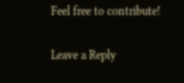Feel free to contribute!

Leave a Reply